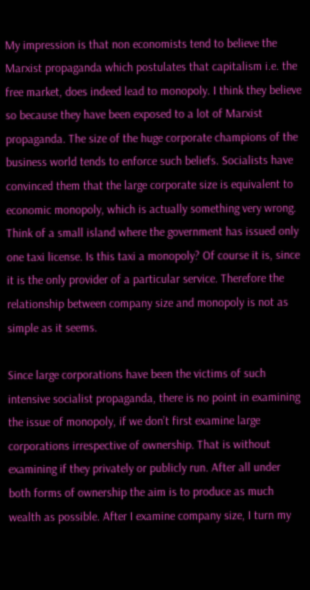My impression is that non economists tend to believe the Marxist propaganda which postulates that capitalism i.e. the free market, does indeed lead to monopoly. I think they believe so because they have been exposed to a lot of Marxist propaganda. The size of the huge corporate champions of the business world tends to enforce such beliefs. Socialists have convinced them that the large corporate size is equivalent to economic monopoly, which is actually something very wrong. Think of a small island where the government has issued only one taxi license. Is this taxi a monopoly? Of course it is, since it is the only provider of a particular service. Therefore the relationship between company size and monopoly is not as simple as it seems.

Since large corporations have been the victims of such intensive socialist propaganda, there is no point in examining the issue of monopoly, if we don’t first examine large corporations irrespective of ownership. That is without examining if they privately or publicly run. After all under both forms of ownership the aim is to produce as much wealth as possible. After I examine company size, I turn my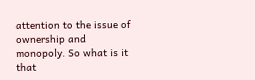attention to the issue of ownership and monopoly. So what is it that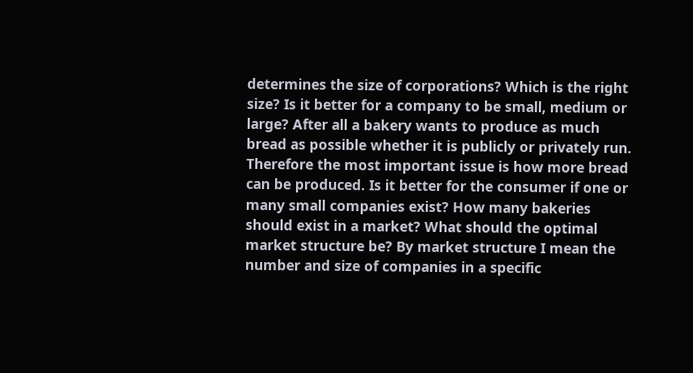determines the size of corporations? Which is the right size? Is it better for a company to be small, medium or large? After all a bakery wants to produce as much bread as possible whether it is publicly or privately run. Therefore the most important issue is how more bread can be produced. Is it better for the consumer if one or many small companies exist? How many bakeries should exist in a market? What should the optimal market structure be? By market structure I mean the number and size of companies in a specific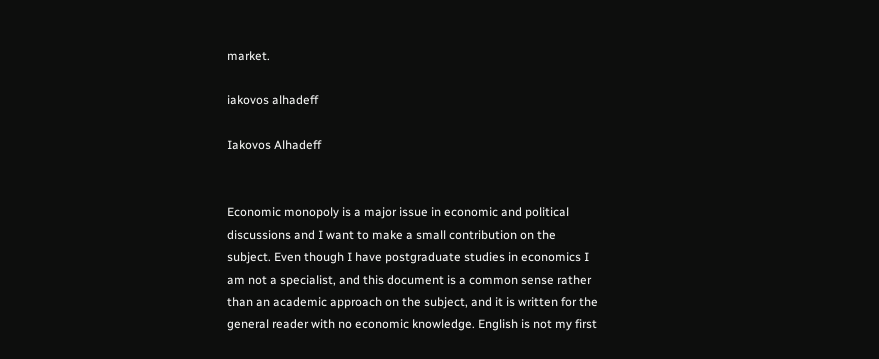market.

iakovos alhadeff

Iakovos Alhadeff


Economic monopoly is a major issue in economic and political discussions and I want to make a small contribution on the subject. Even though I have postgraduate studies in economics I am not a specialist, and this document is a common sense rather than an academic approach on the subject, and it is written for the general reader with no economic knowledge. English is not my first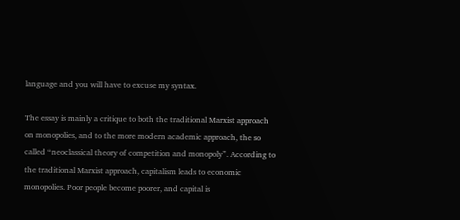language and you will have to excuse my syntax.

The essay is mainly a critique to both the traditional Marxist approach on monopolies, and to the more modern academic approach, the so called “neoclassical theory of competition and monopoly”. According to the traditional Marxist approach, capitalism leads to economic monopolies. Poor people become poorer, and capital is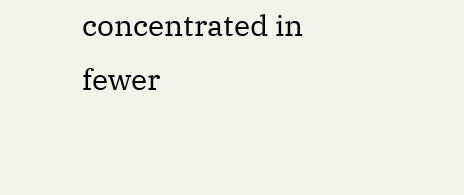concentrated in fewer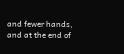and fewer hands, and at the end of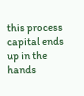this process capital ends up in the hands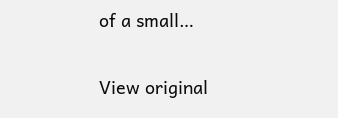of a small…

View original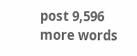post 9,596 more words